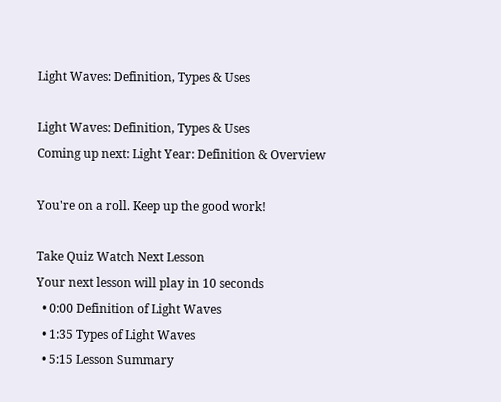Light Waves: Definition, Types & Uses

Light Waves: Definition, Types & Uses
Coming up next: Light Year: Definition & Overview

You're on a roll. Keep up the good work!

Take Quiz Watch Next Lesson
Your next lesson will play in 10 seconds
  • 0:00 Definition of Light Waves
  • 1:35 Types of Light Waves
  • 5:15 Lesson Summary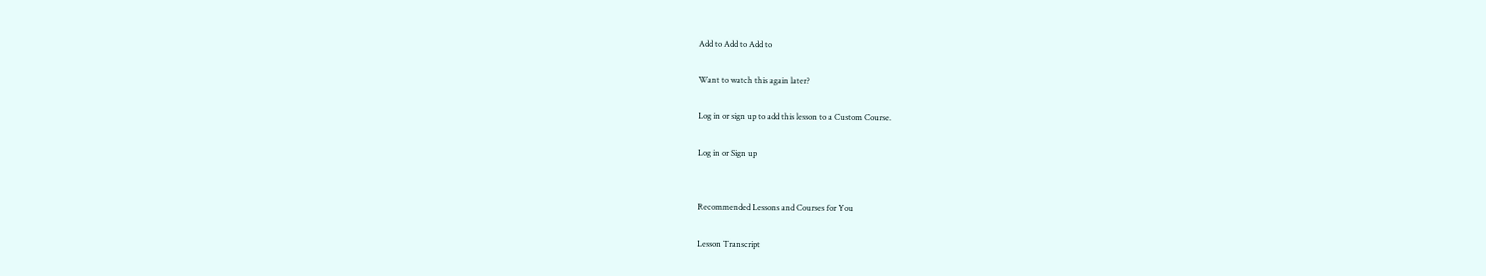Add to Add to Add to

Want to watch this again later?

Log in or sign up to add this lesson to a Custom Course.

Log in or Sign up


Recommended Lessons and Courses for You

Lesson Transcript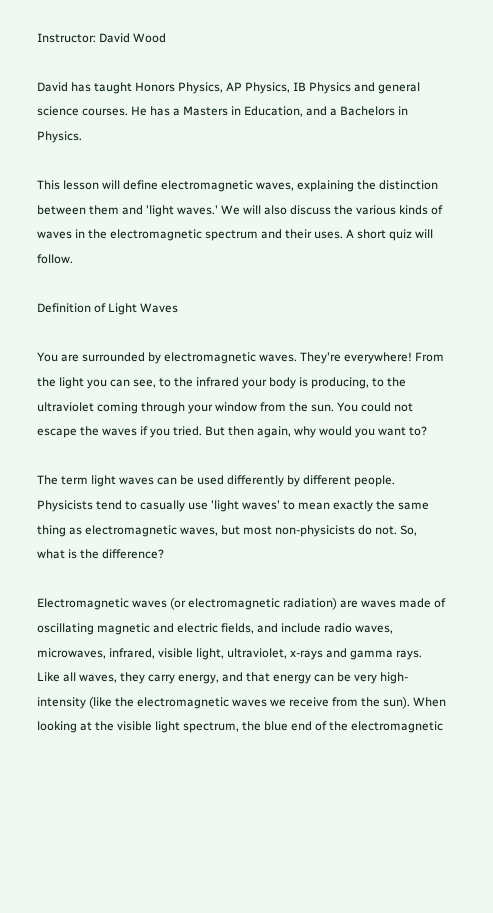Instructor: David Wood

David has taught Honors Physics, AP Physics, IB Physics and general science courses. He has a Masters in Education, and a Bachelors in Physics.

This lesson will define electromagnetic waves, explaining the distinction between them and 'light waves.' We will also discuss the various kinds of waves in the electromagnetic spectrum and their uses. A short quiz will follow.

Definition of Light Waves

You are surrounded by electromagnetic waves. They're everywhere! From the light you can see, to the infrared your body is producing, to the ultraviolet coming through your window from the sun. You could not escape the waves if you tried. But then again, why would you want to?

The term light waves can be used differently by different people. Physicists tend to casually use 'light waves' to mean exactly the same thing as electromagnetic waves, but most non-physicists do not. So, what is the difference?

Electromagnetic waves (or electromagnetic radiation) are waves made of oscillating magnetic and electric fields, and include radio waves, microwaves, infrared, visible light, ultraviolet, x-rays and gamma rays. Like all waves, they carry energy, and that energy can be very high-intensity (like the electromagnetic waves we receive from the sun). When looking at the visible light spectrum, the blue end of the electromagnetic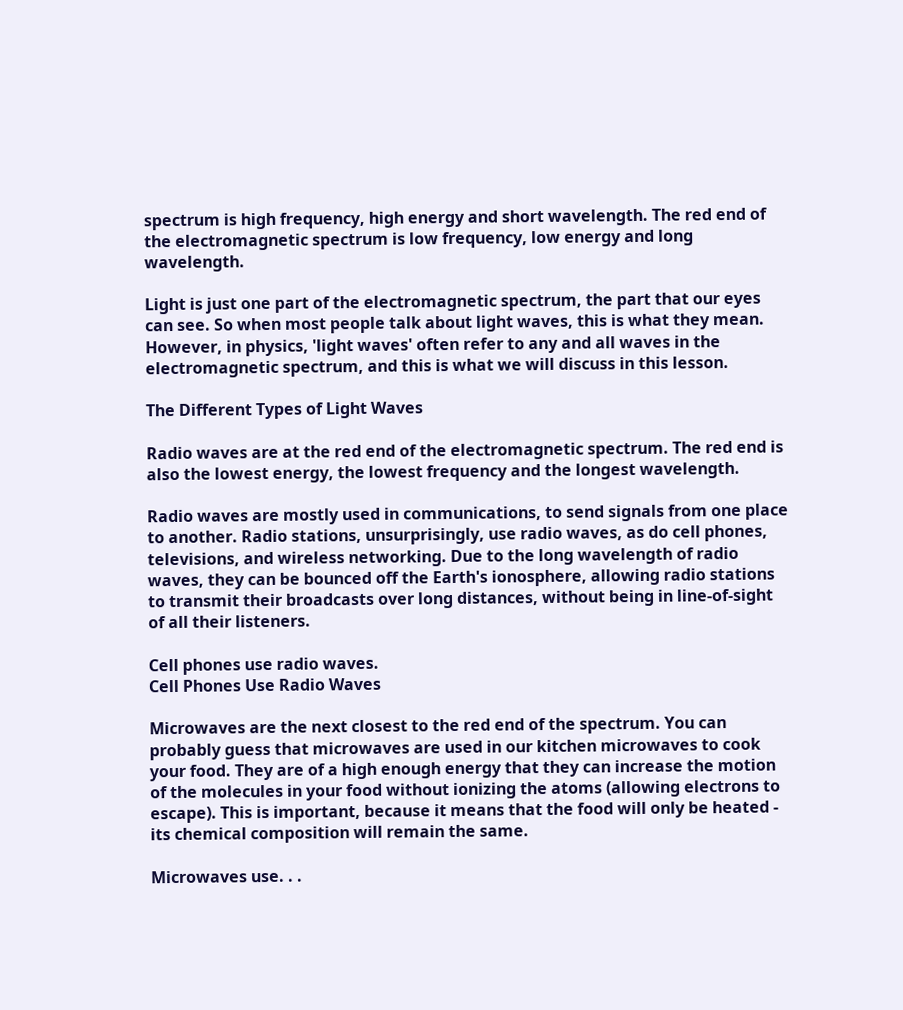spectrum is high frequency, high energy and short wavelength. The red end of the electromagnetic spectrum is low frequency, low energy and long wavelength.

Light is just one part of the electromagnetic spectrum, the part that our eyes can see. So when most people talk about light waves, this is what they mean. However, in physics, 'light waves' often refer to any and all waves in the electromagnetic spectrum, and this is what we will discuss in this lesson.

The Different Types of Light Waves

Radio waves are at the red end of the electromagnetic spectrum. The red end is also the lowest energy, the lowest frequency and the longest wavelength.

Radio waves are mostly used in communications, to send signals from one place to another. Radio stations, unsurprisingly, use radio waves, as do cell phones, televisions, and wireless networking. Due to the long wavelength of radio waves, they can be bounced off the Earth's ionosphere, allowing radio stations to transmit their broadcasts over long distances, without being in line-of-sight of all their listeners.

Cell phones use radio waves.
Cell Phones Use Radio Waves

Microwaves are the next closest to the red end of the spectrum. You can probably guess that microwaves are used in our kitchen microwaves to cook your food. They are of a high enough energy that they can increase the motion of the molecules in your food without ionizing the atoms (allowing electrons to escape). This is important, because it means that the food will only be heated - its chemical composition will remain the same.

Microwaves use. . .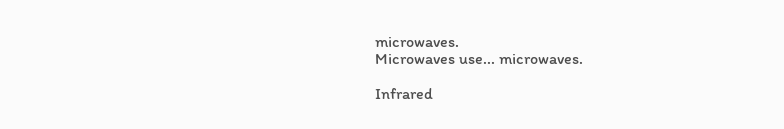microwaves.
Microwaves use... microwaves.

Infrared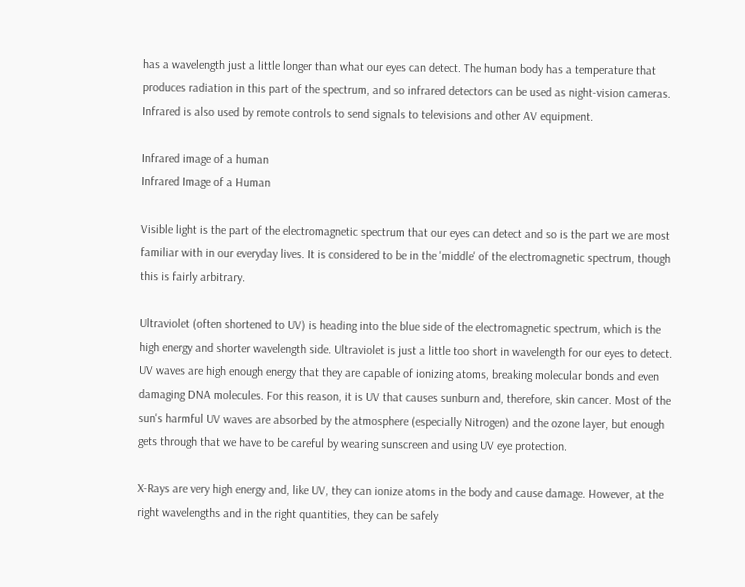has a wavelength just a little longer than what our eyes can detect. The human body has a temperature that produces radiation in this part of the spectrum, and so infrared detectors can be used as night-vision cameras. Infrared is also used by remote controls to send signals to televisions and other AV equipment.

Infrared image of a human
Infrared Image of a Human

Visible light is the part of the electromagnetic spectrum that our eyes can detect and so is the part we are most familiar with in our everyday lives. It is considered to be in the 'middle' of the electromagnetic spectrum, though this is fairly arbitrary.

Ultraviolet (often shortened to UV) is heading into the blue side of the electromagnetic spectrum, which is the high energy and shorter wavelength side. Ultraviolet is just a little too short in wavelength for our eyes to detect. UV waves are high enough energy that they are capable of ionizing atoms, breaking molecular bonds and even damaging DNA molecules. For this reason, it is UV that causes sunburn and, therefore, skin cancer. Most of the sun's harmful UV waves are absorbed by the atmosphere (especially Nitrogen) and the ozone layer, but enough gets through that we have to be careful by wearing sunscreen and using UV eye protection.

X-Rays are very high energy and, like UV, they can ionize atoms in the body and cause damage. However, at the right wavelengths and in the right quantities, they can be safely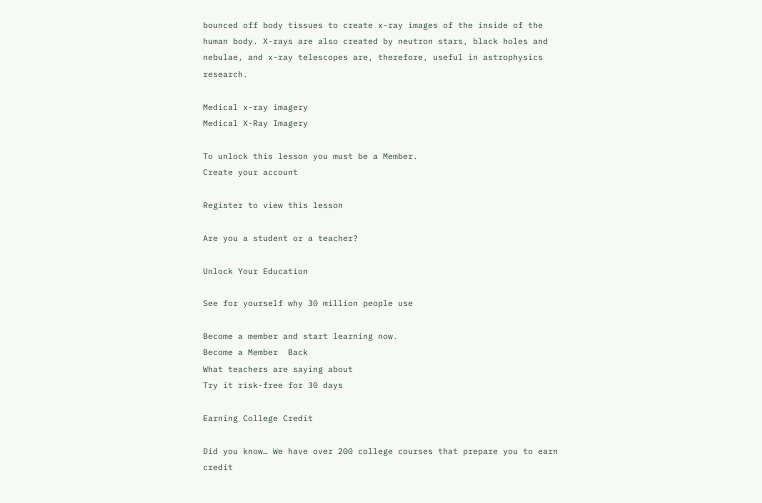bounced off body tissues to create x-ray images of the inside of the human body. X-rays are also created by neutron stars, black holes and nebulae, and x-ray telescopes are, therefore, useful in astrophysics research.

Medical x-ray imagery
Medical X-Ray Imagery

To unlock this lesson you must be a Member.
Create your account

Register to view this lesson

Are you a student or a teacher?

Unlock Your Education

See for yourself why 30 million people use

Become a member and start learning now.
Become a Member  Back
What teachers are saying about
Try it risk-free for 30 days

Earning College Credit

Did you know… We have over 200 college courses that prepare you to earn credit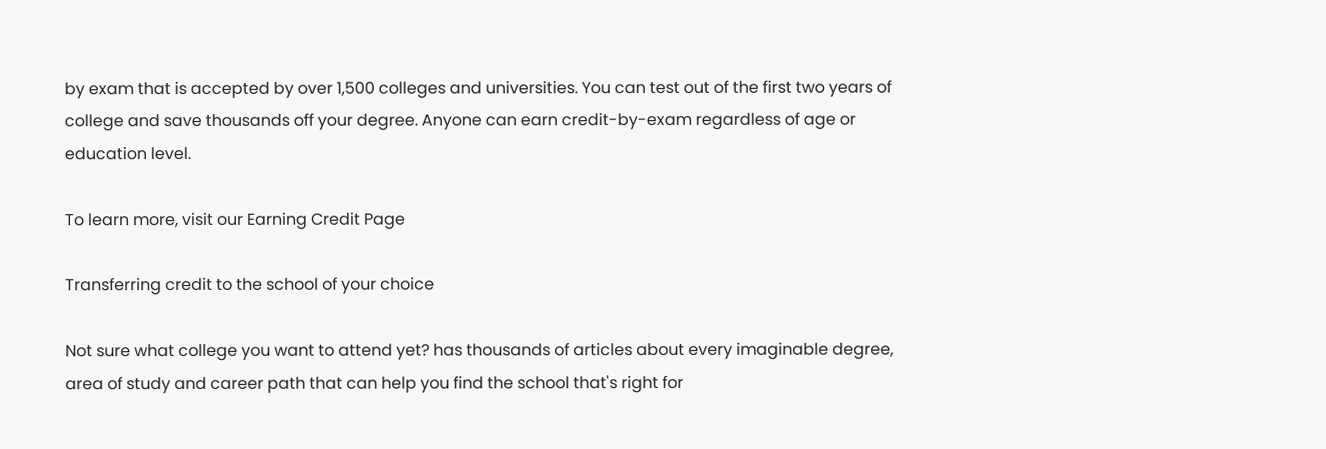by exam that is accepted by over 1,500 colleges and universities. You can test out of the first two years of college and save thousands off your degree. Anyone can earn credit-by-exam regardless of age or education level.

To learn more, visit our Earning Credit Page

Transferring credit to the school of your choice

Not sure what college you want to attend yet? has thousands of articles about every imaginable degree, area of study and career path that can help you find the school that's right for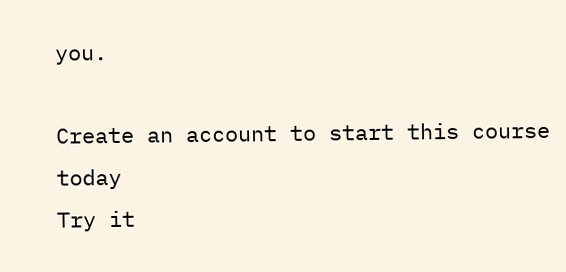you.

Create an account to start this course today
Try it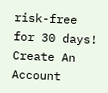risk-free for 30 days!
Create An Account